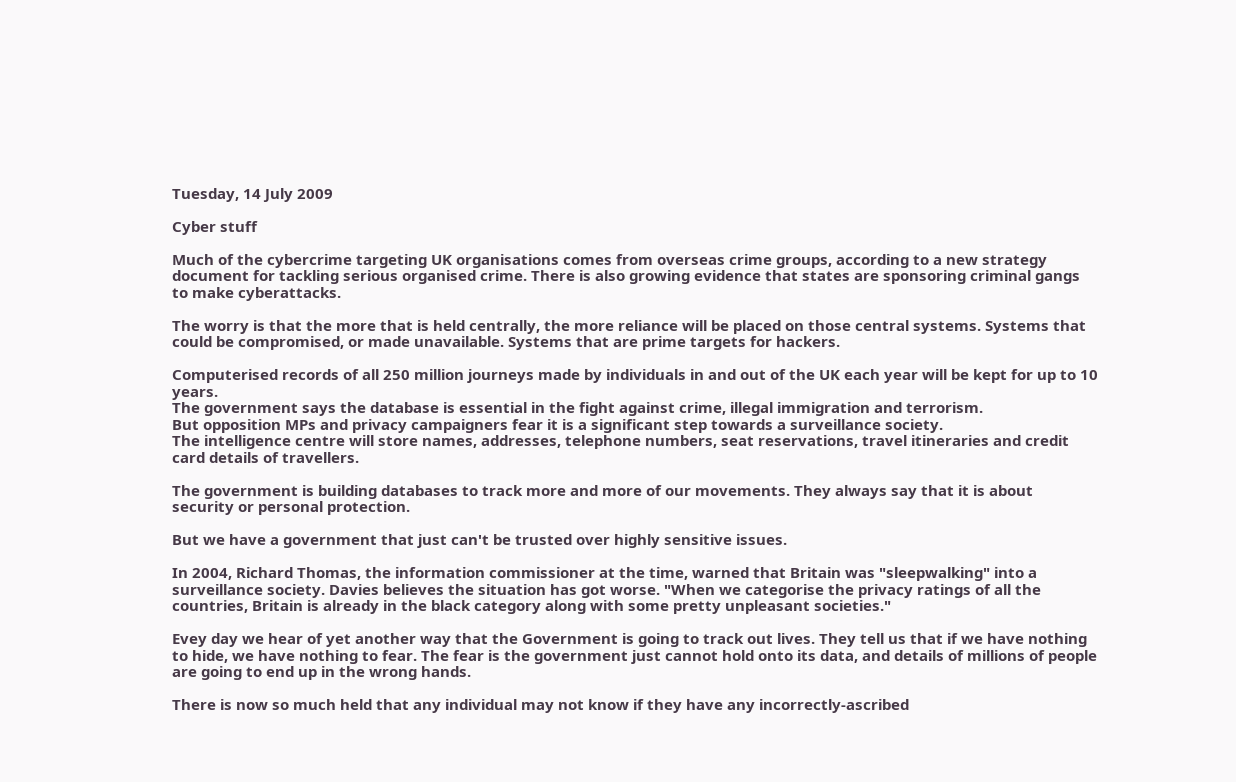Tuesday, 14 July 2009

Cyber stuff

Much of the cybercrime targeting UK organisations comes from overseas crime groups, according to a new strategy document for tackling serious organised crime. There is also growing evidence that states are sponsoring criminal gangs to make cyberattacks.

The worry is that the more that is held centrally, the more reliance will be placed on those central systems. Systems that could be compromised, or made unavailable. Systems that are prime targets for hackers.

Computerised records of all 250 million journeys made by individuals in and out of the UK each year will be kept for up to 10 years.
The government says the database is essential in the fight against crime, illegal immigration and terrorism.
But opposition MPs and privacy campaigners fear it is a significant step towards a surveillance society.
The intelligence centre will store names, addresses, telephone numbers, seat reservations, travel itineraries and credit card details of travellers.

The government is building databases to track more and more of our movements. They always say that it is about security or personal protection.

But we have a government that just can't be trusted over highly sensitive issues.

In 2004, Richard Thomas, the information commissioner at the time, warned that Britain was "sleepwalking" into a surveillance society. Davies believes the situation has got worse. "When we categorise the privacy ratings of all the countries, Britain is already in the black category along with some pretty unpleasant societies."

Evey day we hear of yet another way that the Government is going to track out lives. They tell us that if we have nothing to hide, we have nothing to fear. The fear is the government just cannot hold onto its data, and details of millions of people are going to end up in the wrong hands.

There is now so much held that any individual may not know if they have any incorrectly-ascribed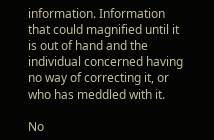information. Information that could magnified until it is out of hand and the individual concerned having no way of correcting it, or who has meddled with it.

No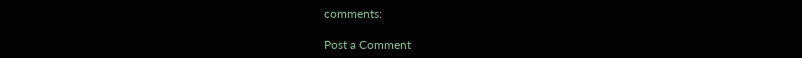comments:

Post a Comment